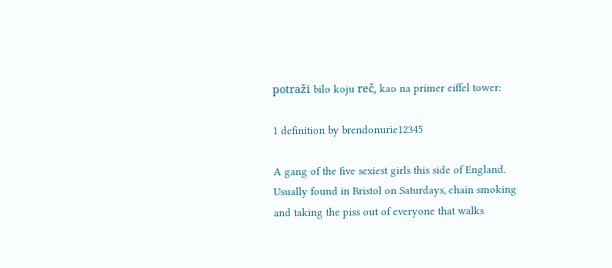potraži bilo koju reč, kao na primer eiffel tower:

1 definition by brendonurie12345

A gang of the five sexiest girls this side of England. Usually found in Bristol on Saturdays, chain smoking and taking the piss out of everyone that walks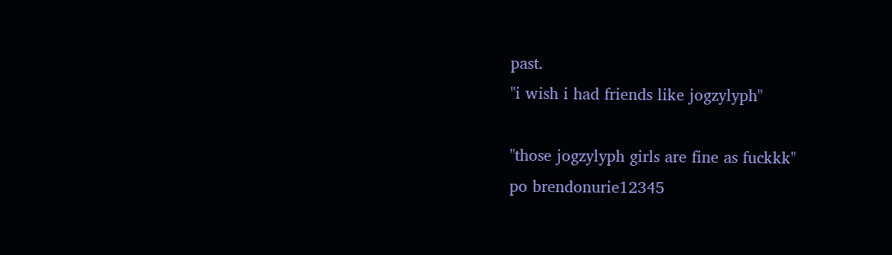past.
"i wish i had friends like jogzylyph"

"those jogzylyph girls are fine as fuckkk"
po brendonurie12345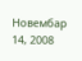Новембар 14, 2008